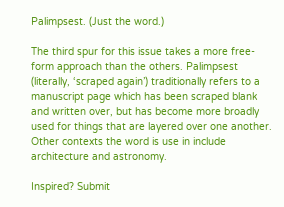Palimpsest. (Just the word.)

The third spur for this issue takes a more free-form approach than the others. Palimpsest (literally, ‘scraped again’) traditionally refers to a manuscript page which has been scraped blank and written over, but has become more broadly used for things that are layered over one another. Other contexts the word is use in include architecture and astronomy.

Inspired? Submit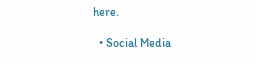here.

  • Social Media